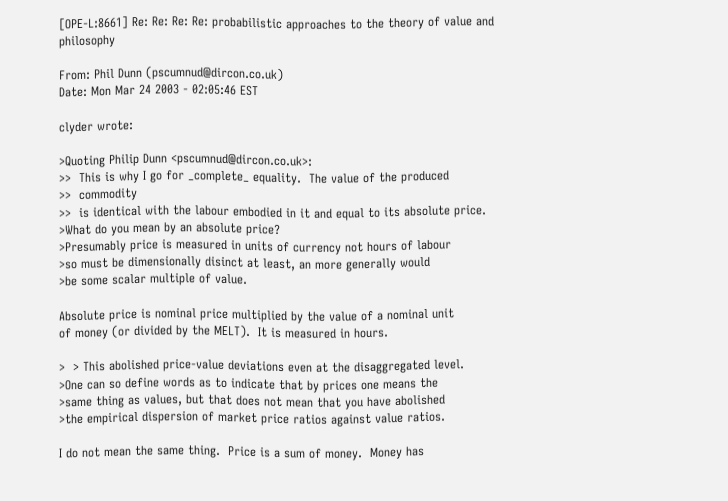[OPE-L:8661] Re: Re: Re: Re: probabilistic approaches to the theory of value and philosophy

From: Phil Dunn (pscumnud@dircon.co.uk)
Date: Mon Mar 24 2003 - 02:05:46 EST

clyder wrote:

>Quoting Philip Dunn <pscumnud@dircon.co.uk>:
>>  This is why I go for _complete_ equality.  The value of the produced
>>  commodity
>>  is identical with the labour embodied in it and equal to its absolute price.
>What do you mean by an absolute price?
>Presumably price is measured in units of currency not hours of labour
>so must be dimensionally disinct at least, an more generally would
>be some scalar multiple of value.

Absolute price is nominal price multiplied by the value of a nominal unit
of money (or divided by the MELT).  It is measured in hours.

>  > This abolished price-value deviations even at the disaggregated level.
>One can so define words as to indicate that by prices one means the
>same thing as values, but that does not mean that you have abolished
>the empirical dispersion of market price ratios against value ratios.

I do not mean the same thing.  Price is a sum of money.  Money has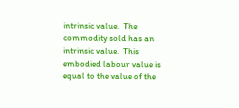intrinsic value.  The commodity sold has an intrinsic value.  This
embodied labour value is equal to the value of the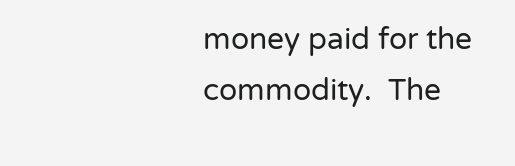money paid for the
commodity.  The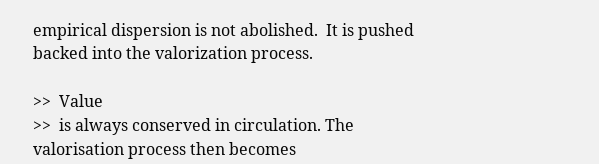empirical dispersion is not abolished.  It is pushed
backed into the valorization process.

>>  Value
>>  is always conserved in circulation. The valorisation process then becomes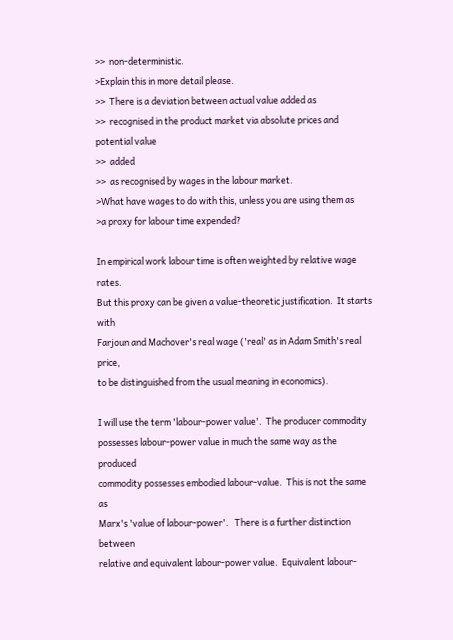>>  non-deterministic.
>Explain this in more detail please.
>>  There is a deviation between actual value added as
>>  recognised in the product market via absolute prices and potential value
>>  added
>>  as recognised by wages in the labour market.
>What have wages to do with this, unless you are using them as
>a proxy for labour time expended?

In empirical work labour time is often weighted by relative wage rates.
But this proxy can be given a value-theoretic justification.  It starts with
Farjoun and Machover's real wage ('real' as in Adam Smith's real price,
to be distinguished from the usual meaning in economics).

I will use the term 'labour-power value'.  The producer commodity
possesses labour-power value in much the same way as the produced
commodity possesses embodied labour-value.  This is not the same as
Marx's 'value of labour-power'.   There is a further distinction between
relative and equivalent labour-power value.  Equivalent labour-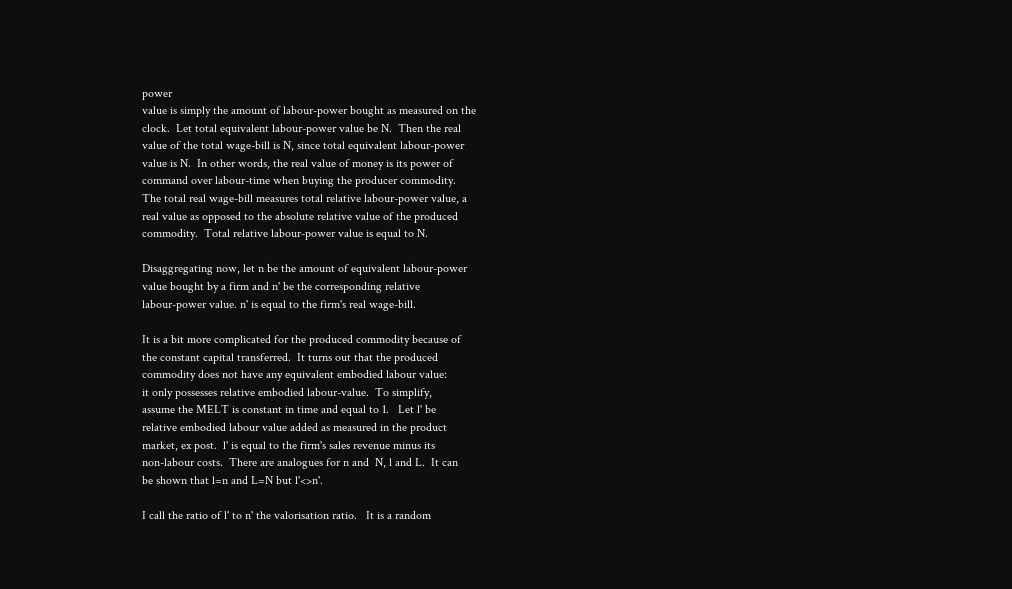power
value is simply the amount of labour-power bought as measured on the
clock.  Let total equivalent labour-power value be N.  Then the real
value of the total wage-bill is N, since total equivalent labour-power
value is N.  In other words, the real value of money is its power of
command over labour-time when buying the producer commodity.
The total real wage-bill measures total relative labour-power value, a
real value as opposed to the absolute relative value of the produced
commodity.  Total relative labour-power value is equal to N.

Disaggregating now, let n be the amount of equivalent labour-power
value bought by a firm and n' be the corresponding relative
labour-power value. n' is equal to the firm's real wage-bill.

It is a bit more complicated for the produced commodity because of
the constant capital transferred.  It turns out that the produced
commodity does not have any equivalent embodied labour value:
it only possesses relative embodied labour-value.  To simplify,
assume the MELT is constant in time and equal to 1.   Let l' be
relative embodied labour value added as measured in the product
market, ex post.  l' is equal to the firm's sales revenue minus its
non-labour costs.  There are analogues for n and  N, l and L.  It can
be shown that l=n and L=N but l'<>n'.

I call the ratio of l' to n' the valorisation ratio.   It is a random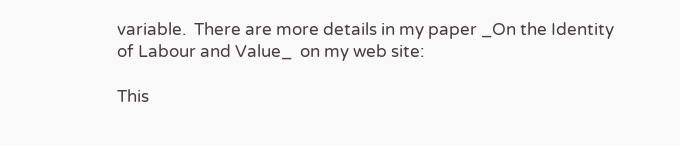variable.  There are more details in my paper _On the Identity
of Labour and Value_  on my web site:

This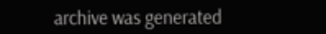archive was generated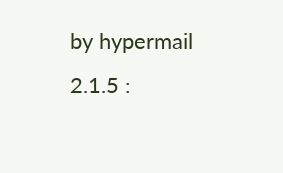by hypermail 2.1.5 :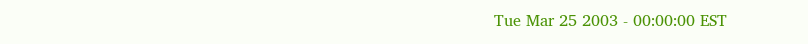Tue Mar 25 2003 - 00:00:00 EST